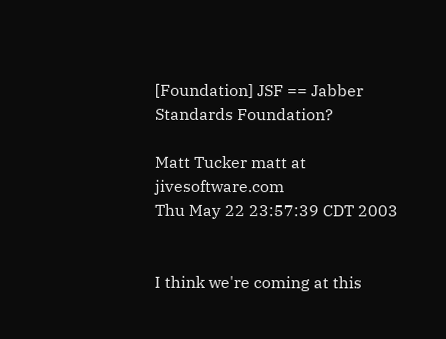[Foundation] JSF == Jabber Standards Foundation?

Matt Tucker matt at jivesoftware.com
Thu May 22 23:57:39 CDT 2003


I think we're coming at this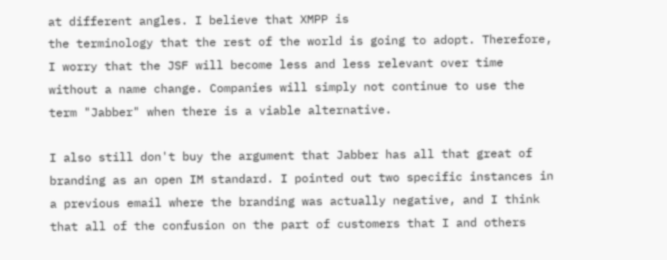at different angles. I believe that XMPP is
the terminology that the rest of the world is going to adopt. Therefore,
I worry that the JSF will become less and less relevant over time
without a name change. Companies will simply not continue to use the
term "Jabber" when there is a viable alternative.

I also still don't buy the argument that Jabber has all that great of
branding as an open IM standard. I pointed out two specific instances in
a previous email where the branding was actually negative, and I think
that all of the confusion on the part of customers that I and others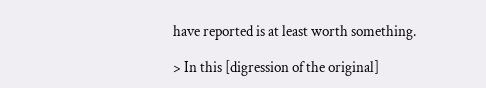have reported is at least worth something.

> In this [digression of the original]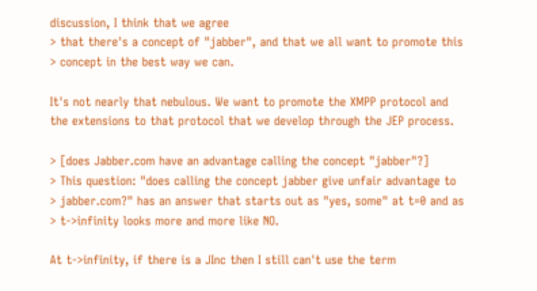discussion, I think that we agree
> that there's a concept of "jabber", and that we all want to promote this
> concept in the best way we can.

It's not nearly that nebulous. We want to promote the XMPP protocol and
the extensions to that protocol that we develop through the JEP process.

> [does Jabber.com have an advantage calling the concept "jabber"?]
> This question: "does calling the concept jabber give unfair advantage to
> jabber.com?" has an answer that starts out as "yes, some" at t=0 and as
> t->infinity looks more and more like NO.

At t->infinity, if there is a JInc then I still can't use the term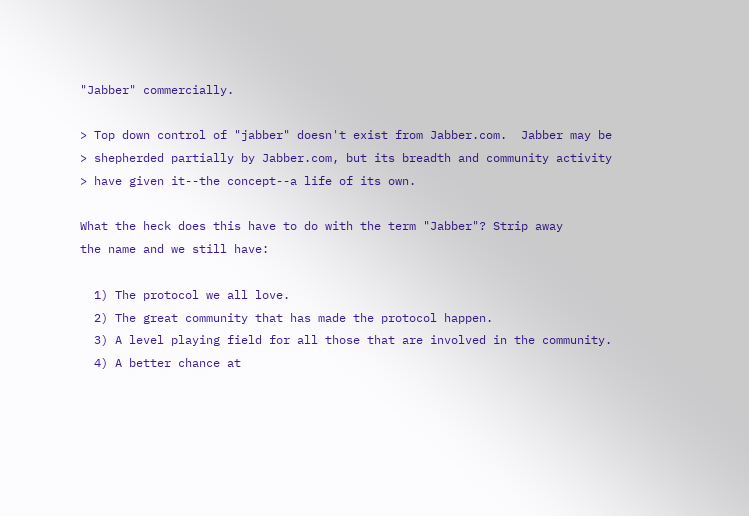"Jabber" commercially.

> Top down control of "jabber" doesn't exist from Jabber.com.  Jabber may be
> shepherded partially by Jabber.com, but its breadth and community activity
> have given it--the concept--a life of its own.

What the heck does this have to do with the term "Jabber"? Strip away
the name and we still have:

  1) The protocol we all love.
  2) The great community that has made the protocol happen.
  3) A level playing field for all those that are involved in the community.
  4) A better chance at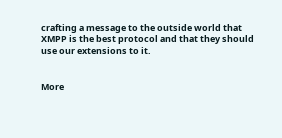crafting a message to the outside world that
XMPP is the best protocol and that they should use our extensions to it.


More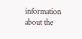information about the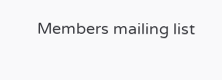Members mailing list